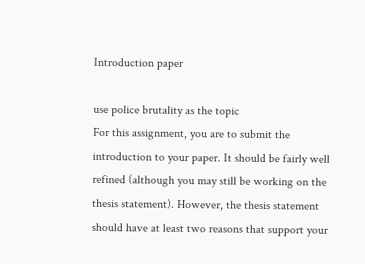Introduction paper

use police brutality as the topic
For this assignment, you are to submit the introduction to your paper. It should be fairly well refined (although you may still be working on the thesis statement). However, the thesis statement should have at least two reasons that support your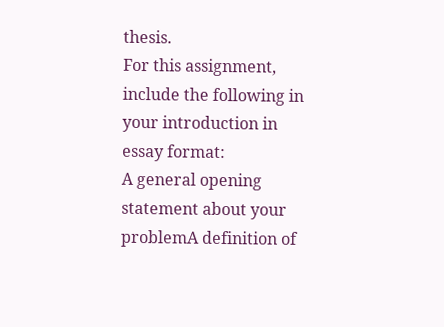thesis.
For this assignment, include the following in your introduction in essay format:
A general opening statement about your problemA definition of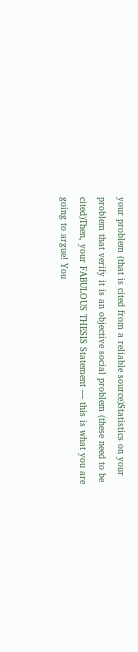your problem (that is cited from a reliable source)Statistics on your problem that verify it is an objective social problem (these need to be cited)Then, your FABULOUS THESIS Statement — this is what you are going to argue! You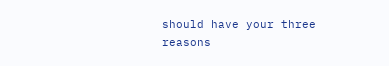should have your three reasons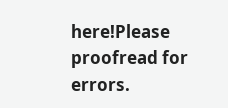here!Please proofread for errors.